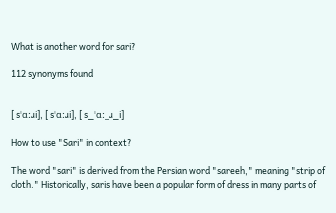What is another word for sari?

112 synonyms found


[ sˈɑːɹi], [ sˈɑːɹi], [ s_ˈɑː_ɹ_i]

How to use "Sari" in context?

The word "sari" is derived from the Persian word "sareeh," meaning "strip of cloth." Historically, saris have been a popular form of dress in many parts of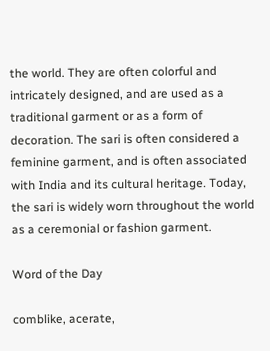the world. They are often colorful and intricately designed, and are used as a traditional garment or as a form of decoration. The sari is often considered a feminine garment, and is often associated with India and its cultural heritage. Today, the sari is widely worn throughout the world as a ceremonial or fashion garment.

Word of the Day

comblike, acerate,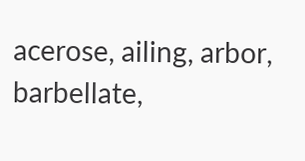acerose, ailing, arbor, barbellate,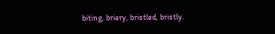biting, briery, bristled, bristly.